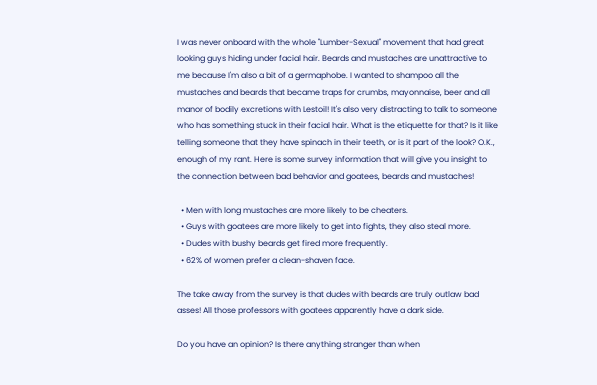I was never onboard with the whole "Lumber-Sexual" movement that had great looking guys hiding under facial hair. Beards and mustaches are unattractive to me because I'm also a bit of a germaphobe. I wanted to shampoo all the mustaches and beards that became traps for crumbs, mayonnaise, beer and all manor of bodily excretions with Lestoil! It's also very distracting to talk to someone who has something stuck in their facial hair. What is the etiquette for that? Is it like telling someone that they have spinach in their teeth, or is it part of the look? O.K., enough of my rant. Here is some survey information that will give you insight to the connection between bad behavior and goatees, beards and mustaches!

  • Men with long mustaches are more likely to be cheaters.
  • Guys with goatees are more likely to get into fights, they also steal more.
  • Dudes with bushy beards get fired more frequently.
  • 62% of women prefer a clean-shaven face.

The take away from the survey is that dudes with beards are truly outlaw bad asses! All those professors with goatees apparently have a dark side.

Do you have an opinion? Is there anything stranger than when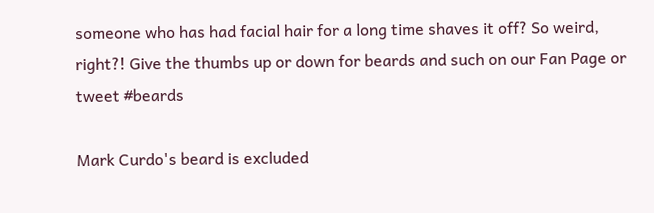someone who has had facial hair for a long time shaves it off? So weird, right?! Give the thumbs up or down for beards and such on our Fan Page or tweet #beards

Mark Curdo's beard is excluded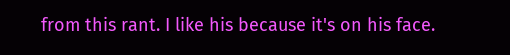from this rant. I like his because it's on his face.